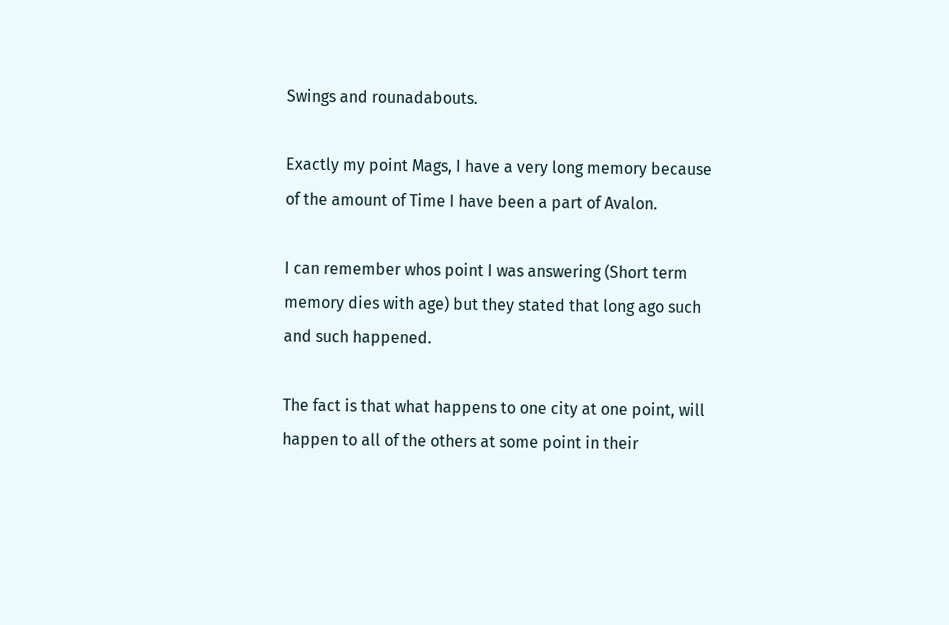Swings and rounadabouts.

Exactly my point Mags, I have a very long memory because of the amount of Time I have been a part of Avalon.

I can remember whos point I was answering (Short term memory dies with age) but they stated that long ago such and such happened.

The fact is that what happens to one city at one point, will happen to all of the others at some point in their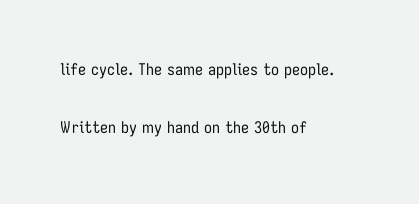life cycle. The same applies to people.

Written by my hand on the 30th of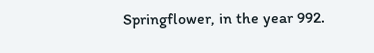Springflower, in the year 992.